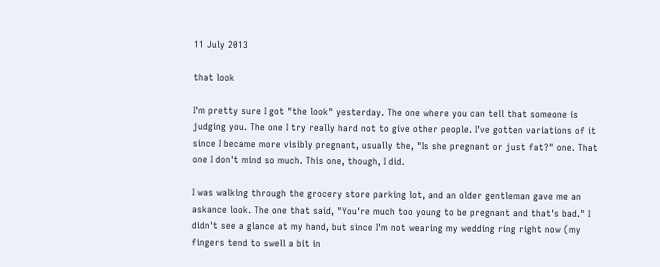11 July 2013

that look

I'm pretty sure I got "the look" yesterday. The one where you can tell that someone is judging you. The one I try really hard not to give other people. I've gotten variations of it since I became more visibly pregnant, usually the, "Is she pregnant or just fat?" one. That one I don't mind so much. This one, though, I did.

I was walking through the grocery store parking lot, and an older gentleman gave me an askance look. The one that said, "You're much too young to be pregnant and that's bad." I didn't see a glance at my hand, but since I'm not wearing my wedding ring right now (my fingers tend to swell a bit in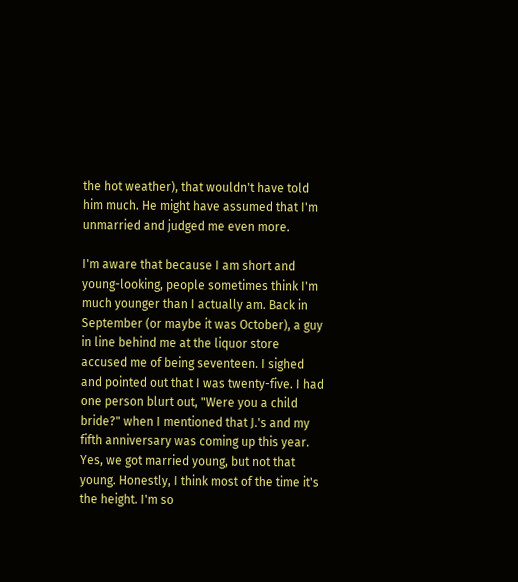the hot weather), that wouldn't have told him much. He might have assumed that I'm unmarried and judged me even more.

I'm aware that because I am short and young-looking, people sometimes think I'm much younger than I actually am. Back in September (or maybe it was October), a guy in line behind me at the liquor store accused me of being seventeen. I sighed and pointed out that I was twenty-five. I had one person blurt out, "Were you a child bride?" when I mentioned that J.'s and my fifth anniversary was coming up this year. Yes, we got married young, but not that young. Honestly, I think most of the time it's the height. I'm so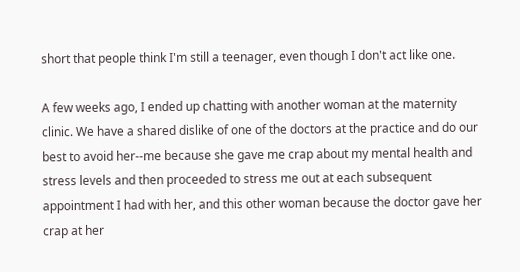short that people think I'm still a teenager, even though I don't act like one.

A few weeks ago, I ended up chatting with another woman at the maternity clinic. We have a shared dislike of one of the doctors at the practice and do our best to avoid her--me because she gave me crap about my mental health and stress levels and then proceeded to stress me out at each subsequent appointment I had with her, and this other woman because the doctor gave her crap at her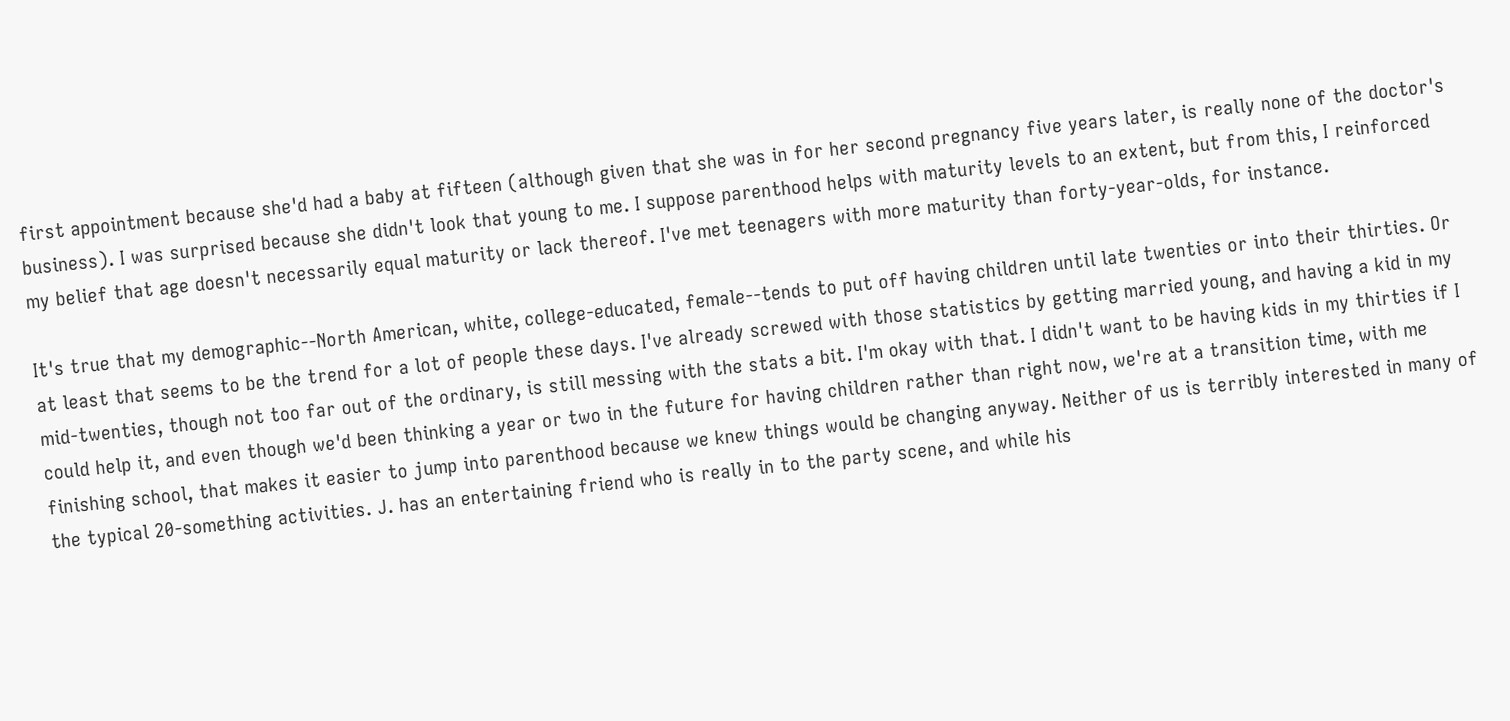first appointment because she'd had a baby at fifteen (although given that she was in for her second pregnancy five years later, is really none of the doctor's business). I was surprised because she didn't look that young to me. I suppose parenthood helps with maturity levels to an extent, but from this, I reinforced my belief that age doesn't necessarily equal maturity or lack thereof. I've met teenagers with more maturity than forty-year-olds, for instance.

It's true that my demographic--North American, white, college-educated, female--tends to put off having children until late twenties or into their thirties. Or at least that seems to be the trend for a lot of people these days. I've already screwed with those statistics by getting married young, and having a kid in my mid-twenties, though not too far out of the ordinary, is still messing with the stats a bit. I'm okay with that. I didn't want to be having kids in my thirties if I could help it, and even though we'd been thinking a year or two in the future for having children rather than right now, we're at a transition time, with me finishing school, that makes it easier to jump into parenthood because we knew things would be changing anyway. Neither of us is terribly interested in many of the typical 20-something activities. J. has an entertaining friend who is really in to the party scene, and while his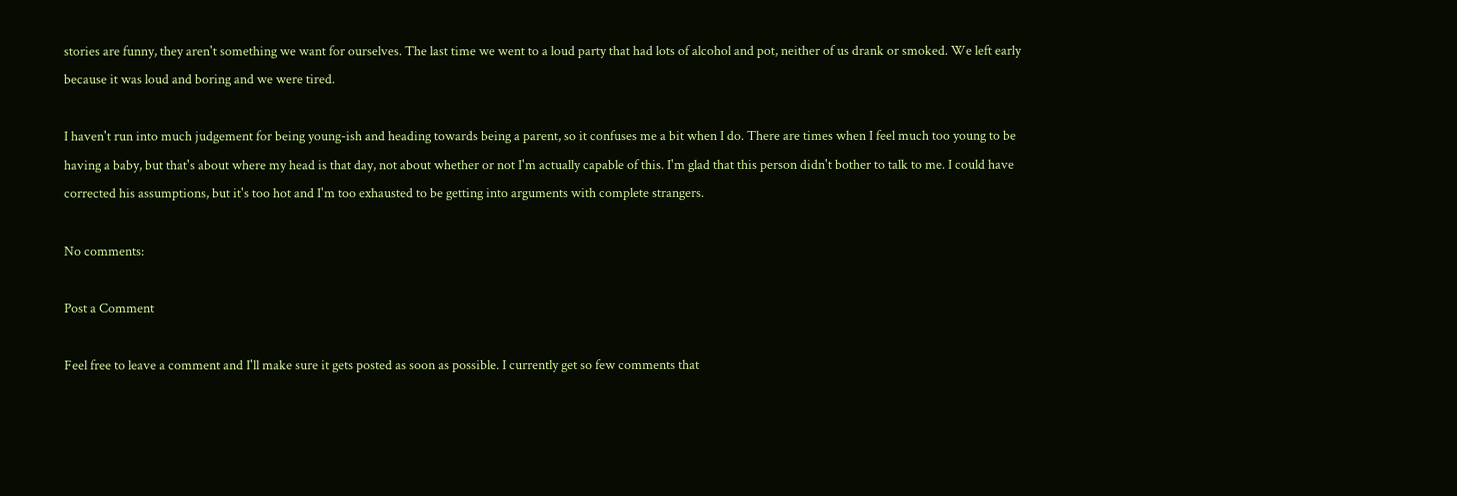stories are funny, they aren't something we want for ourselves. The last time we went to a loud party that had lots of alcohol and pot, neither of us drank or smoked. We left early because it was loud and boring and we were tired.

I haven't run into much judgement for being young-ish and heading towards being a parent, so it confuses me a bit when I do. There are times when I feel much too young to be having a baby, but that's about where my head is that day, not about whether or not I'm actually capable of this. I'm glad that this person didn't bother to talk to me. I could have corrected his assumptions, but it's too hot and I'm too exhausted to be getting into arguments with complete strangers.

No comments:

Post a Comment

Feel free to leave a comment and I'll make sure it gets posted as soon as possible. I currently get so few comments that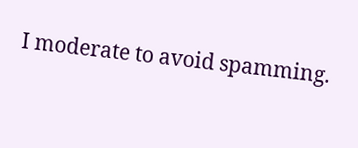I moderate to avoid spamming.